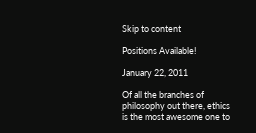Skip to content

Positions Available!

January 22, 2011

Of all the branches of philosophy out there, ethics is the most awesome one to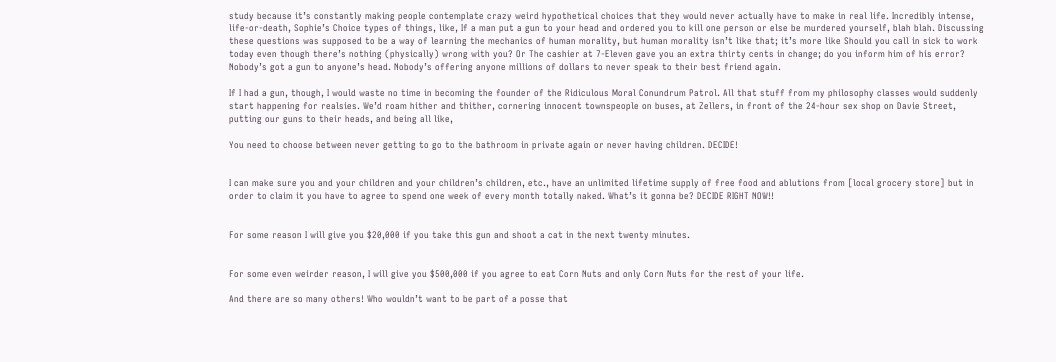study because it’s constantly making people contemplate crazy weird hypothetical choices that they would never actually have to make in real life. Incredibly intense, life-or-death, Sophie’s Choice types of things, like, If a man put a gun to your head and ordered you to kill one person or else be murdered yourself, blah blah. Discussing these questions was supposed to be a way of learning the mechanics of human morality, but human morality isn’t like that; it’s more like Should you call in sick to work today even though there’s nothing (physically) wrong with you? Or The cashier at 7-Eleven gave you an extra thirty cents in change; do you inform him of his error? Nobody’s got a gun to anyone’s head. Nobody’s offering anyone millions of dollars to never speak to their best friend again.

If I had a gun, though, I would waste no time in becoming the founder of the Ridiculous Moral Conundrum Patrol. All that stuff from my philosophy classes would suddenly start happening for realsies. We’d roam hither and thither, cornering innocent townspeople on buses, at Zellers, in front of the 24-hour sex shop on Davie Street, putting our guns to their heads, and being all like,

You need to choose between never getting to go to the bathroom in private again or never having children. DECIDE!


I can make sure you and your children and your children’s children, etc., have an unlimited lifetime supply of free food and ablutions from [local grocery store] but in order to claim it you have to agree to spend one week of every month totally naked. What’s it gonna be? DECIDE RIGHT NOW!!


For some reason I will give you $20,000 if you take this gun and shoot a cat in the next twenty minutes.


For some even weirder reason, I will give you $500,000 if you agree to eat Corn Nuts and only Corn Nuts for the rest of your life.

And there are so many others! Who wouldn’t want to be part of a posse that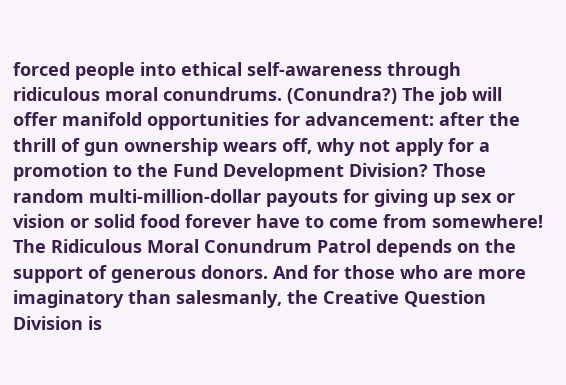forced people into ethical self-awareness through ridiculous moral conundrums. (Conundra?) The job will offer manifold opportunities for advancement: after the thrill of gun ownership wears off, why not apply for a promotion to the Fund Development Division? Those random multi-million-dollar payouts for giving up sex or vision or solid food forever have to come from somewhere! The Ridiculous Moral Conundrum Patrol depends on the support of generous donors. And for those who are more imaginatory than salesmanly, the Creative Question Division is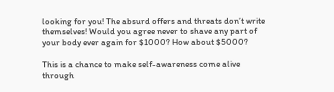looking for you! The absurd offers and threats don’t write themselves! Would you agree never to shave any part of your body ever again for $1000? How about $5000?

This is a chance to make self-awareness come alive through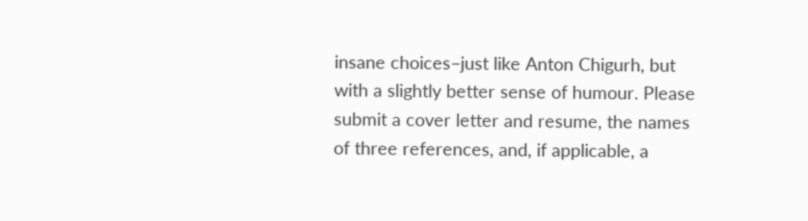insane choices–just like Anton Chigurh, but with a slightly better sense of humour. Please submit a cover letter and resume, the names of three references, and, if applicable, a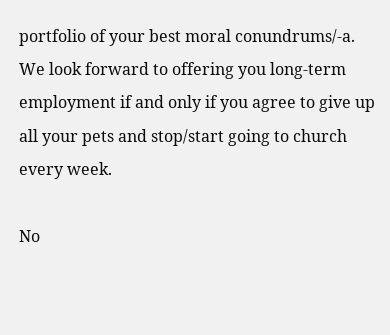portfolio of your best moral conundrums/-a. We look forward to offering you long-term employment if and only if you agree to give up all your pets and stop/start going to church every week.

No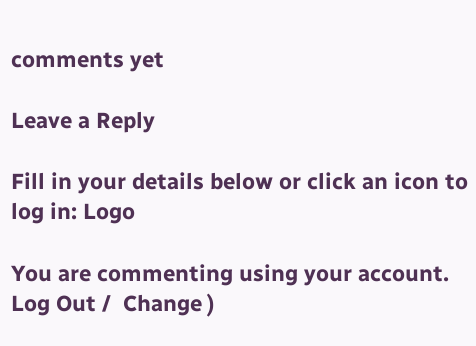comments yet

Leave a Reply

Fill in your details below or click an icon to log in: Logo

You are commenting using your account. Log Out /  Change )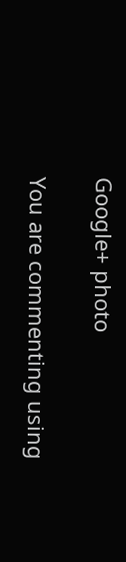Google+ photo

You are commenting using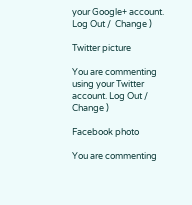your Google+ account. Log Out /  Change )

Twitter picture

You are commenting using your Twitter account. Log Out /  Change )

Facebook photo

You are commenting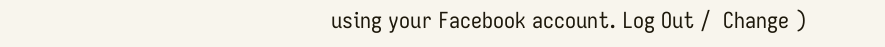using your Facebook account. Log Out /  Change )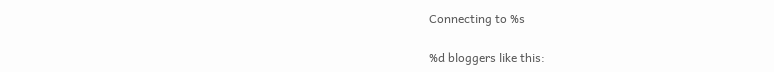Connecting to %s

%d bloggers like this: